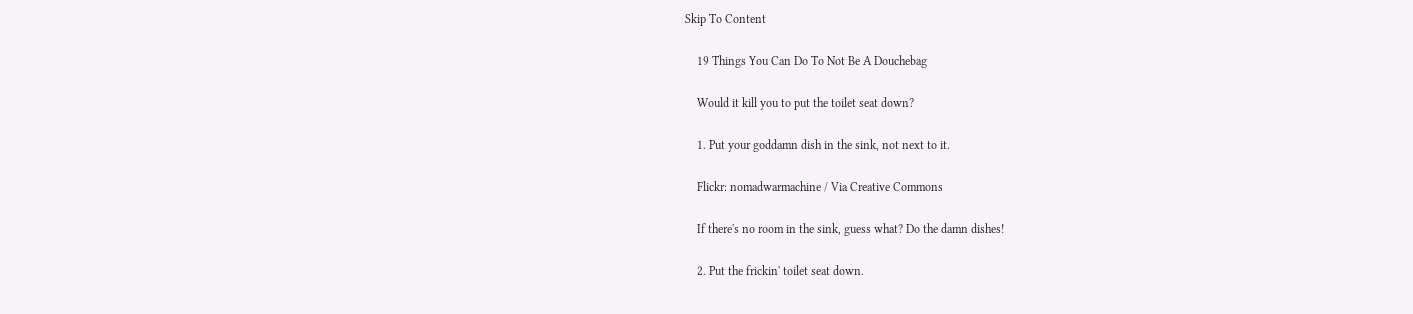Skip To Content

    19 Things You Can Do To Not Be A Douchebag

    Would it kill you to put the toilet seat down?

    1. Put your goddamn dish in the sink, not next to it.

    Flickr: nomadwarmachine / Via Creative Commons

    If there's no room in the sink, guess what? Do the damn dishes!

    2. Put the frickin' toilet seat down.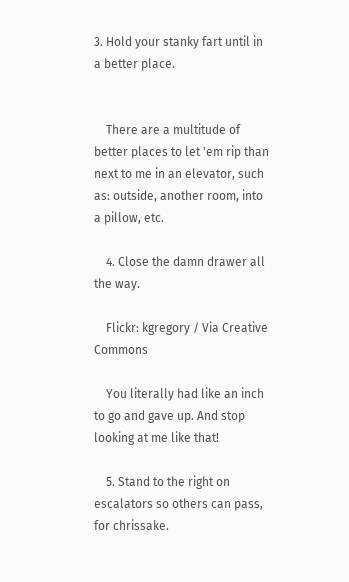3. Hold your stanky fart until in a better place.


    There are a multitude of better places to let 'em rip than next to me in an elevator, such as: outside, another room, into a pillow, etc.

    4. Close the damn drawer all the way.

    Flickr: kgregory / Via Creative Commons

    You literally had like an inch to go and gave up. And stop looking at me like that!

    5. Stand to the right on escalators so others can pass, for chrissake.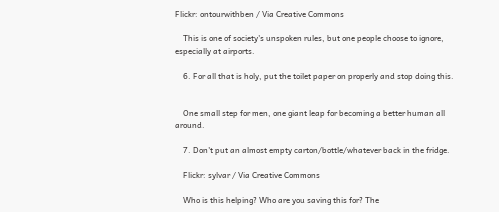Flickr: ontourwithben / Via Creative Commons

    This is one of society's unspoken rules, but one people choose to ignore, especially at airports.

    6. For all that is holy, put the toilet paper on properly and stop doing this.


    One small step for men, one giant leap for becoming a better human all around.

    7. Don't put an almost empty carton/bottle/whatever back in the fridge.

    Flickr: sylvar / Via Creative Commons

    Who is this helping? Who are you saving this for? The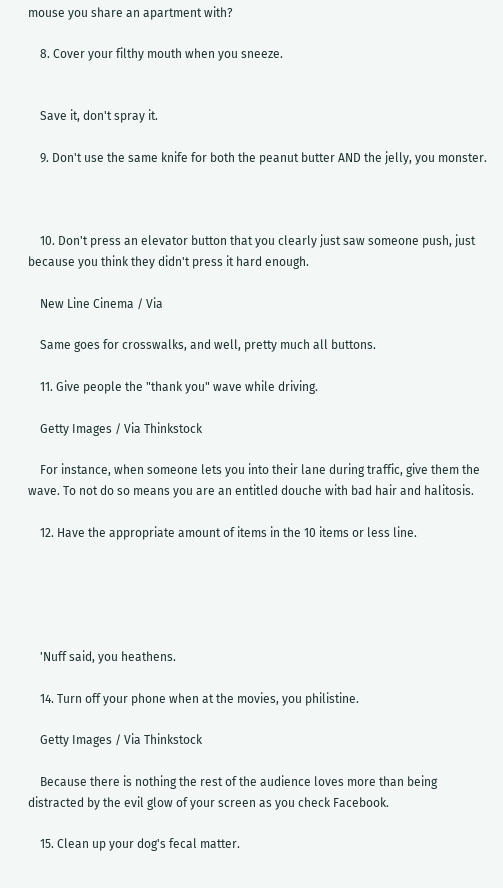mouse you share an apartment with?

    8. Cover your filthy mouth when you sneeze.


    Save it, don't spray it.

    9. Don't use the same knife for both the peanut butter AND the jelly, you monster.



    10. Don't press an elevator button that you clearly just saw someone push, just because you think they didn't press it hard enough.

    New Line Cinema / Via

    Same goes for crosswalks, and well, pretty much all buttons.

    11. Give people the "thank you" wave while driving.

    Getty Images / Via Thinkstock

    For instance, when someone lets you into their lane during traffic, give them the wave. To not do so means you are an entitled douche with bad hair and halitosis.

    12. Have the appropriate amount of items in the 10 items or less line.





    'Nuff said, you heathens.

    14. Turn off your phone when at the movies, you philistine.

    Getty Images / Via Thinkstock

    Because there is nothing the rest of the audience loves more than being distracted by the evil glow of your screen as you check Facebook.

    15. Clean up your dog's fecal matter.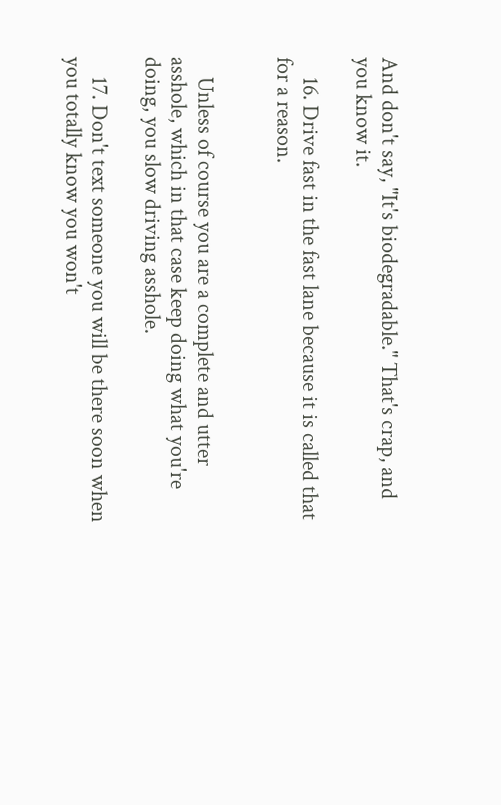And don't say, "It's biodegradable." That's crap, and you know it.

    16. Drive fast in the fast lane because it is called that for a reason.


    Unless of course you are a complete and utter asshole, which in that case keep doing what you're doing, you slow driving asshole.

    17. Don't text someone you will be there soon when you totally know you won't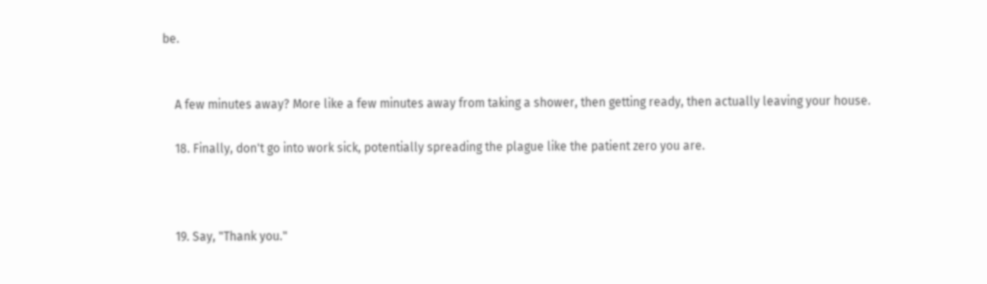be.


    A few minutes away? More like a few minutes away from taking a shower, then getting ready, then actually leaving your house.

    18. Finally, don't go into work sick, potentially spreading the plague like the patient zero you are.



    19. Say, "Thank you."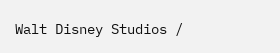Walt Disney Studios /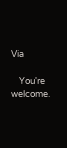Via

    You're welcome.